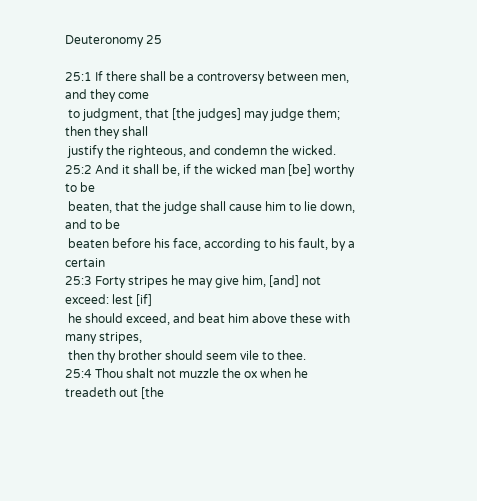Deuteronomy 25

25:1 If there shall be a controversy between men, and they come
 to judgment, that [the judges] may judge them; then they shall
 justify the righteous, and condemn the wicked.
25:2 And it shall be, if the wicked man [be] worthy to be
 beaten, that the judge shall cause him to lie down, and to be
 beaten before his face, according to his fault, by a certain
25:3 Forty stripes he may give him, [and] not exceed: lest [if]
 he should exceed, and beat him above these with many stripes,
 then thy brother should seem vile to thee.
25:4 Thou shalt not muzzle the ox when he treadeth out [the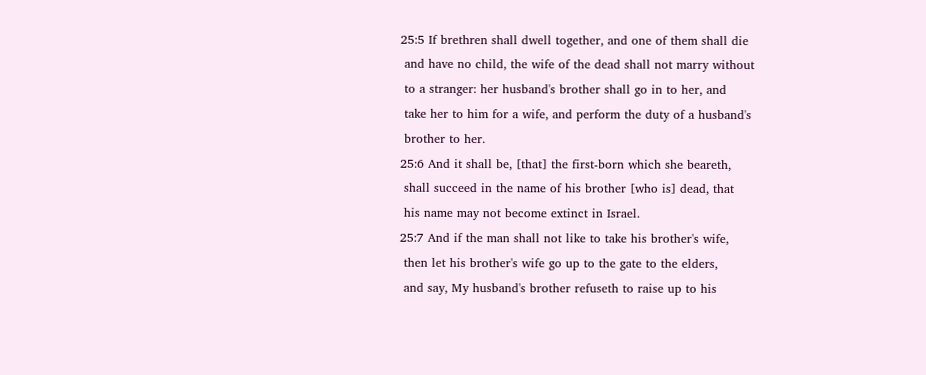25:5 If brethren shall dwell together, and one of them shall die
 and have no child, the wife of the dead shall not marry without
 to a stranger: her husband's brother shall go in to her, and
 take her to him for a wife, and perform the duty of a husband's
 brother to her.
25:6 And it shall be, [that] the first-born which she beareth,
 shall succeed in the name of his brother [who is] dead, that
 his name may not become extinct in Israel.
25:7 And if the man shall not like to take his brother's wife,
 then let his brother's wife go up to the gate to the elders,
 and say, My husband's brother refuseth to raise up to his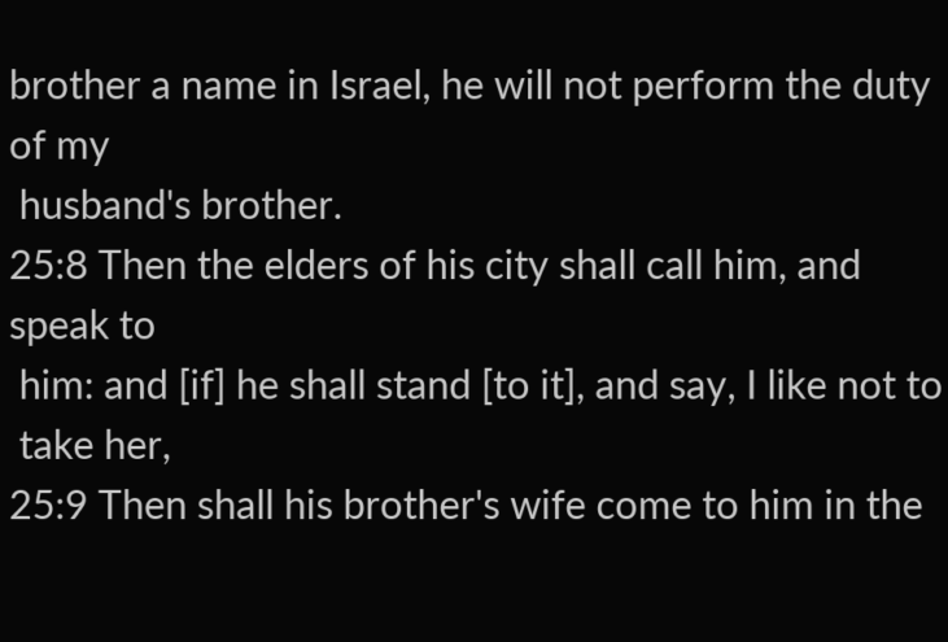brother a name in Israel, he will not perform the duty of my
 husband's brother.
25:8 Then the elders of his city shall call him, and speak to
 him: and [if] he shall stand [to it], and say, I like not to
 take her,
25:9 Then shall his brother's wife come to him in the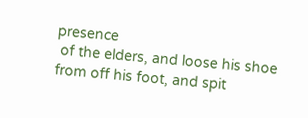presence
 of the elders, and loose his shoe from off his foot, and spit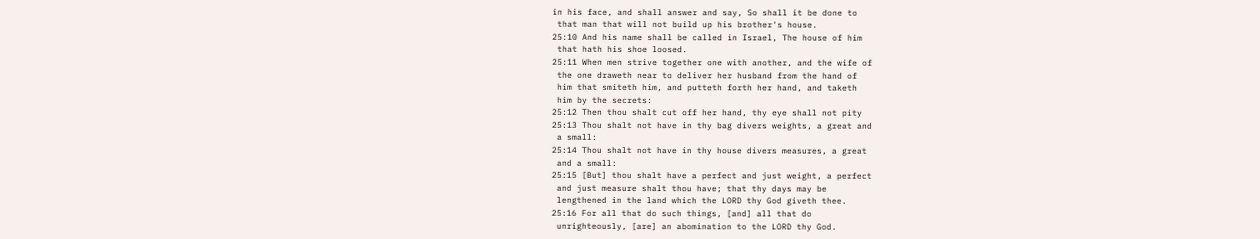in his face, and shall answer and say, So shall it be done to
 that man that will not build up his brother's house.
25:10 And his name shall be called in Israel, The house of him
 that hath his shoe loosed.
25:11 When men strive together one with another, and the wife of
 the one draweth near to deliver her husband from the hand of
 him that smiteth him, and putteth forth her hand, and taketh
 him by the secrets:
25:12 Then thou shalt cut off her hand, thy eye shall not pity
25:13 Thou shalt not have in thy bag divers weights, a great and
 a small:
25:14 Thou shalt not have in thy house divers measures, a great
 and a small:
25:15 [But] thou shalt have a perfect and just weight, a perfect
 and just measure shalt thou have; that thy days may be
 lengthened in the land which the LORD thy God giveth thee.
25:16 For all that do such things, [and] all that do
 unrighteously, [are] an abomination to the LORD thy God.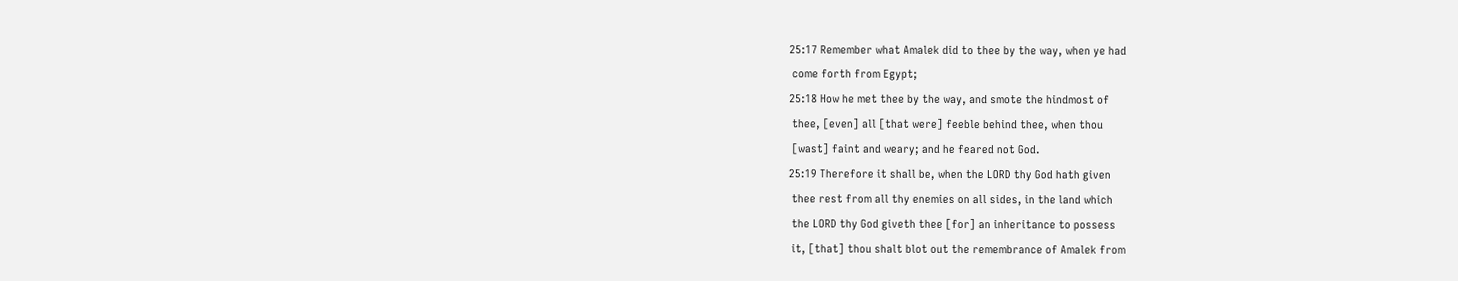25:17 Remember what Amalek did to thee by the way, when ye had
 come forth from Egypt;
25:18 How he met thee by the way, and smote the hindmost of
 thee, [even] all [that were] feeble behind thee, when thou
 [wast] faint and weary; and he feared not God.
25:19 Therefore it shall be, when the LORD thy God hath given
 thee rest from all thy enemies on all sides, in the land which
 the LORD thy God giveth thee [for] an inheritance to possess
 it, [that] thou shalt blot out the remembrance of Amalek from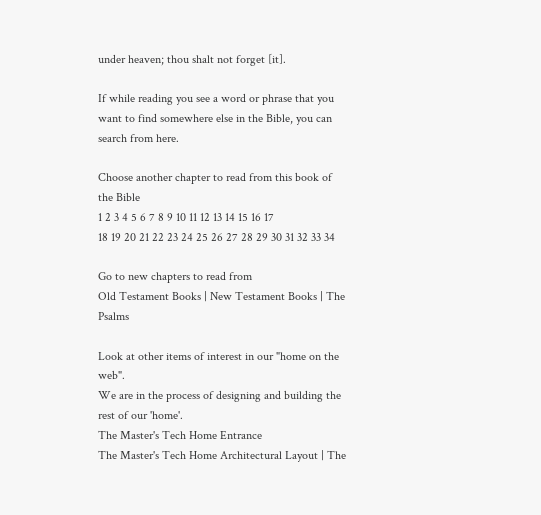under heaven; thou shalt not forget [it].

If while reading you see a word or phrase that you want to find somewhere else in the Bible, you can search from here.

Choose another chapter to read from this book of the Bible
1 2 3 4 5 6 7 8 9 10 11 12 13 14 15 16 17
18 19 20 21 22 23 24 25 26 27 28 29 30 31 32 33 34

Go to new chapters to read from
Old Testament Books | New Testament Books | The Psalms

Look at other items of interest in our "home on the web".
We are in the process of designing and building the rest of our 'home'.
The Master's Tech Home Entrance
The Master's Tech Home Architectural Layout | The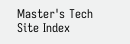Master's Tech Site Index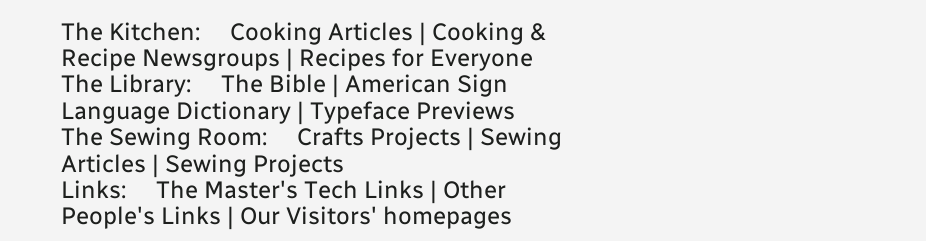The Kitchen:     Cooking Articles | Cooking & Recipe Newsgroups | Recipes for Everyone
The Library:     The Bible | American Sign Language Dictionary | Typeface Previews
The Sewing Room:     Crafts Projects | Sewing Articles | Sewing Projects
Links:     The Master's Tech Links | Other People's Links | Our Visitors' homepages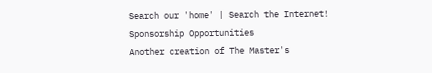Search our 'home' | Search the Internet!
Sponsorship Opportunities
Another creation of The Master's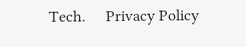Tech.     Privacy Policy